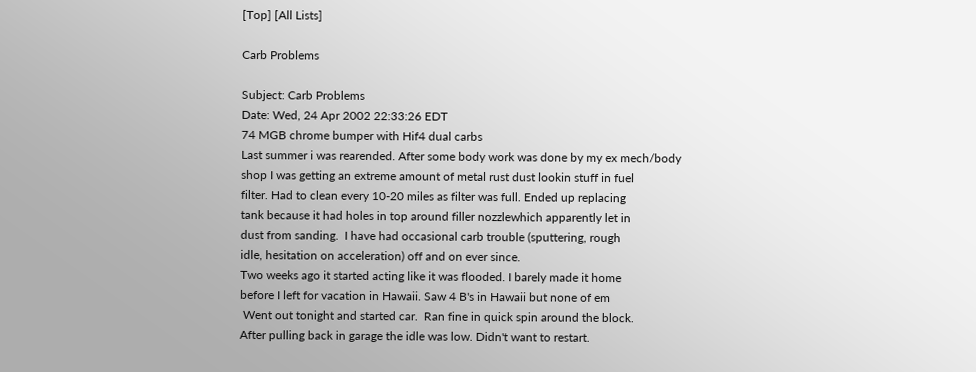[Top] [All Lists]

Carb Problems

Subject: Carb Problems
Date: Wed, 24 Apr 2002 22:33:26 EDT
74 MGB chrome bumper with Hif4 dual carbs
Last summer i was rearended. After some body work was done by my ex mech/body
shop I was getting an extreme amount of metal rust dust lookin stuff in fuel
filter. Had to clean every 10-20 miles as filter was full. Ended up replacing
tank because it had holes in top around filler nozzlewhich apparently let in
dust from sanding.  I have had occasional carb trouble (sputtering, rough
idle, hesitation on acceleration) off and on ever since.
Two weeks ago it started acting like it was flooded. I barely made it home
before I left for vacation in Hawaii. Saw 4 B's in Hawaii but none of em
 Went out tonight and started car.  Ran fine in quick spin around the block.
After pulling back in garage the idle was low. Didn't want to restart.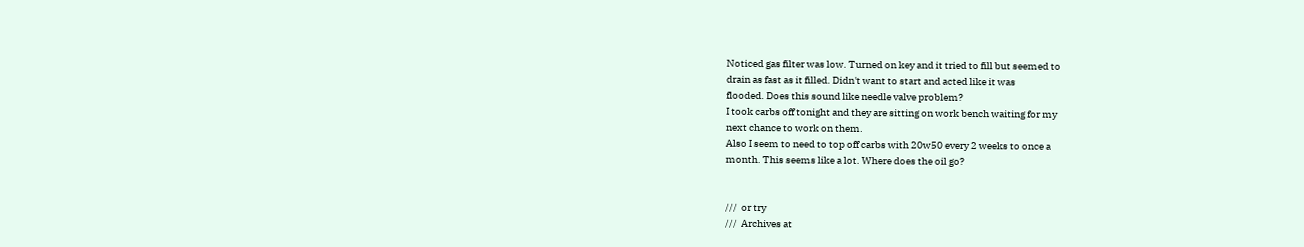Noticed gas filter was low. Turned on key and it tried to fill but seemed to
drain as fast as it filled. Didn't want to start and acted like it was
flooded. Does this sound like needle valve problem?
I took carbs off tonight and they are sitting on work bench waiting for my
next chance to work on them.
Also I seem to need to top off carbs with 20w50 every 2 weeks to once a
month. This seems like a lot. Where does the oil go?


///  or try
///  Archives at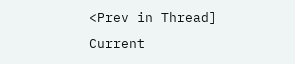<Prev in Thread] Current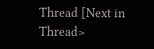Thread [Next in Thread>